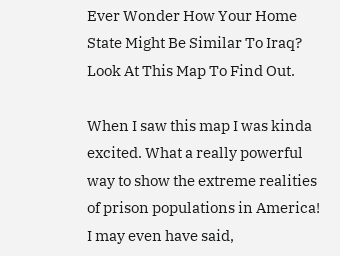Ever Wonder How Your Home State Might Be Similar To Iraq? Look At This Map To Find Out.

When I saw this map I was kinda excited. What a really powerful way to show the extreme realities of prison populations in America! I may even have said,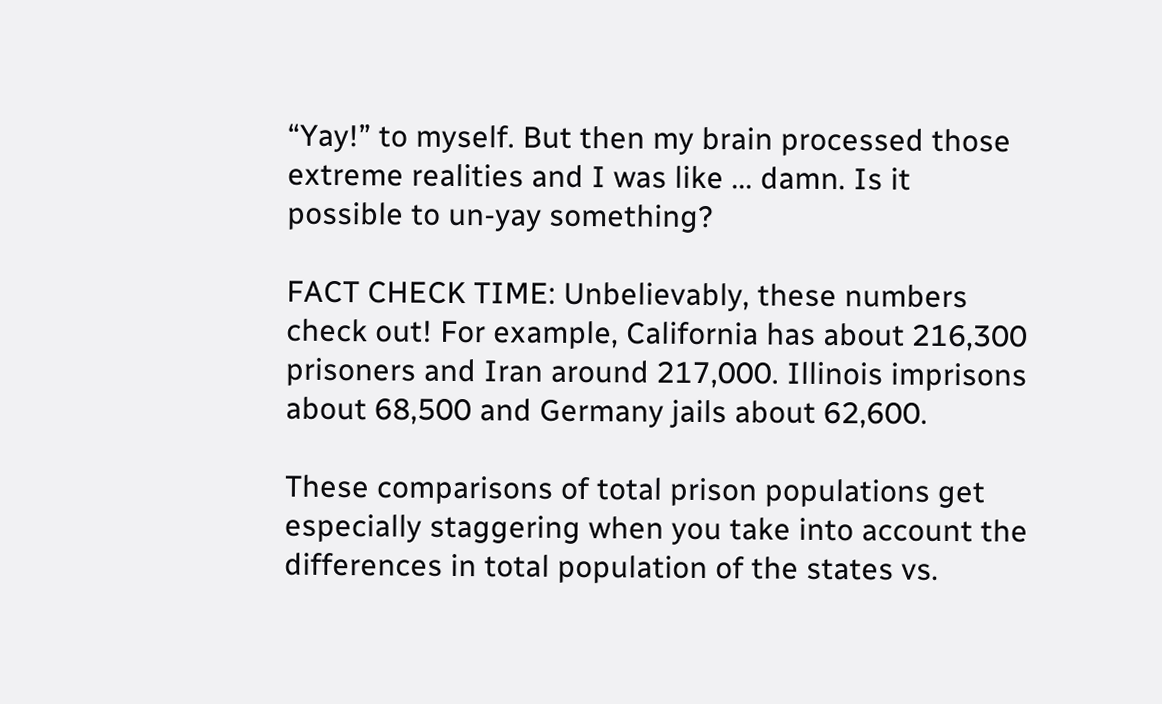“Yay!” to myself. But then my brain processed those extreme realities and I was like ... damn. Is it possible to un-yay something?

FACT CHECK TIME: Unbelievably, these numbers check out! For example, California has about 216,300 prisoners and Iran around 217,000. Illinois imprisons about 68,500 and Germany jails about 62,600.

These comparisons of total prison populations get especially staggering when you take into account the differences in total population of the states vs.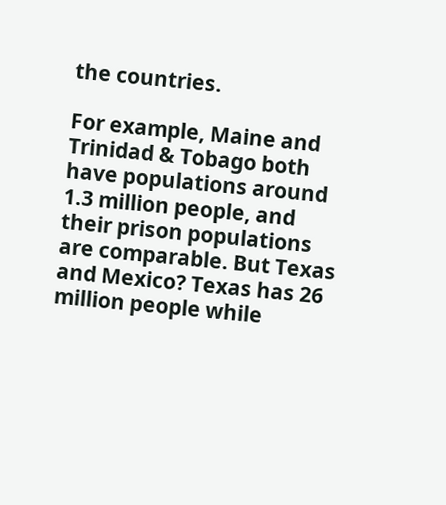the countries.

For example, Maine and Trinidad & Tobago both have populations around 1.3 million people, and their prison populations are comparable. But Texas and Mexico? Texas has 26 million people while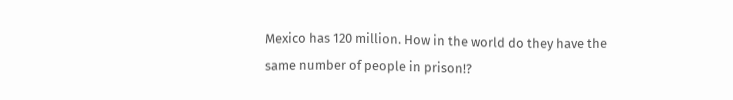Mexico has 120 million. How in the world do they have the same number of people in prison!?